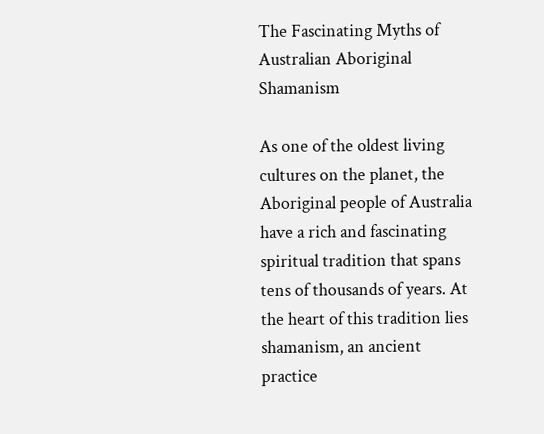The Fascinating Myths of Australian Aboriginal Shamanism

As one of the oldest living cultures on the planet, the Aboriginal people of Australia have a rich and fascinating spiritual tradition that spans tens of thousands of years. At the heart of this tradition lies shamanism, an ancient practice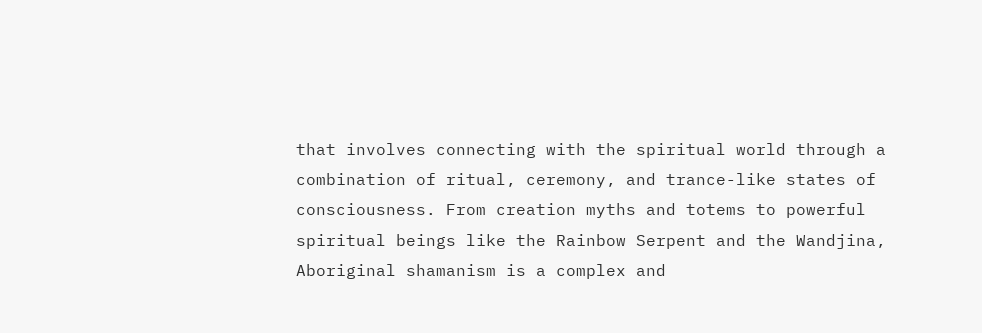that involves connecting with the spiritual world through a combination of ritual, ceremony, and trance-like states of consciousness. From creation myths and totems to powerful spiritual beings like the Rainbow Serpent and the Wandjina, Aboriginal shamanism is a complex and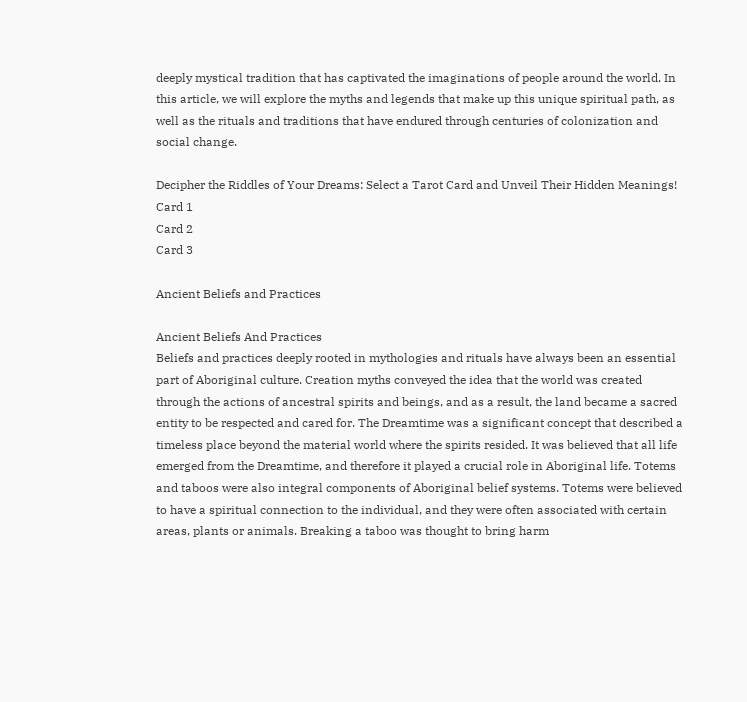deeply mystical tradition that has captivated the imaginations of people around the world. In this article, we will explore the myths and legends that make up this unique spiritual path, as well as the rituals and traditions that have endured through centuries of colonization and social change.

Decipher the Riddles of Your Dreams: Select a Tarot Card and Unveil Their Hidden Meanings!
Card 1
Card 2
Card 3

Ancient Beliefs and Practices

Ancient Beliefs And Practices
Beliefs and practices deeply rooted in mythologies and rituals have always been an essential part of Aboriginal culture. Creation myths conveyed the idea that the world was created through the actions of ancestral spirits and beings, and as a result, the land became a sacred entity to be respected and cared for. The Dreamtime was a significant concept that described a timeless place beyond the material world where the spirits resided. It was believed that all life emerged from the Dreamtime, and therefore it played a crucial role in Aboriginal life. Totems and taboos were also integral components of Aboriginal belief systems. Totems were believed to have a spiritual connection to the individual, and they were often associated with certain areas, plants or animals. Breaking a taboo was thought to bring harm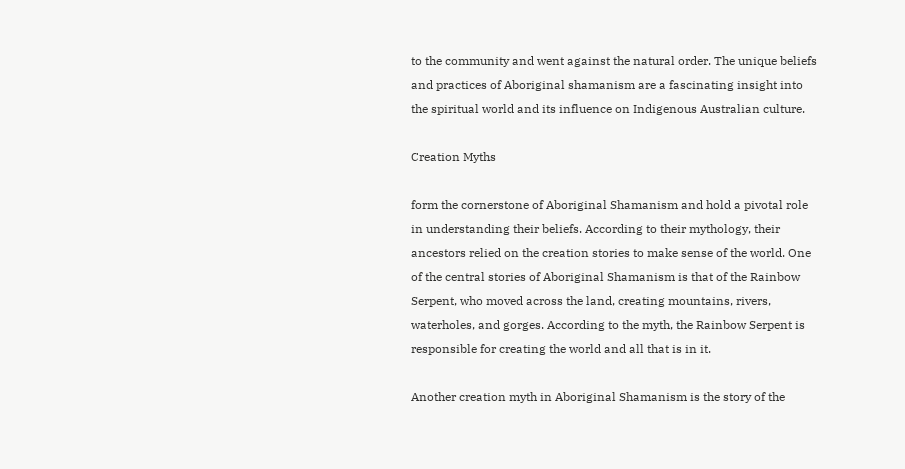to the community and went against the natural order. The unique beliefs and practices of Aboriginal shamanism are a fascinating insight into the spiritual world and its influence on Indigenous Australian culture.

Creation Myths

form the cornerstone of Aboriginal Shamanism and hold a pivotal role in understanding their beliefs. According to their mythology, their ancestors relied on the creation stories to make sense of the world. One of the central stories of Aboriginal Shamanism is that of the Rainbow Serpent, who moved across the land, creating mountains, rivers, waterholes, and gorges. According to the myth, the Rainbow Serpent is responsible for creating the world and all that is in it.

Another creation myth in Aboriginal Shamanism is the story of the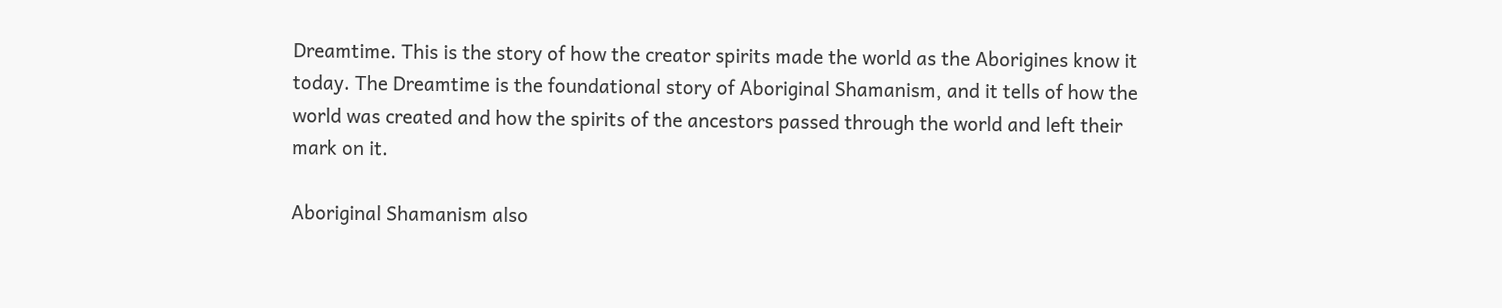Dreamtime. This is the story of how the creator spirits made the world as the Aborigines know it today. The Dreamtime is the foundational story of Aboriginal Shamanism, and it tells of how the world was created and how the spirits of the ancestors passed through the world and left their mark on it.

Aboriginal Shamanism also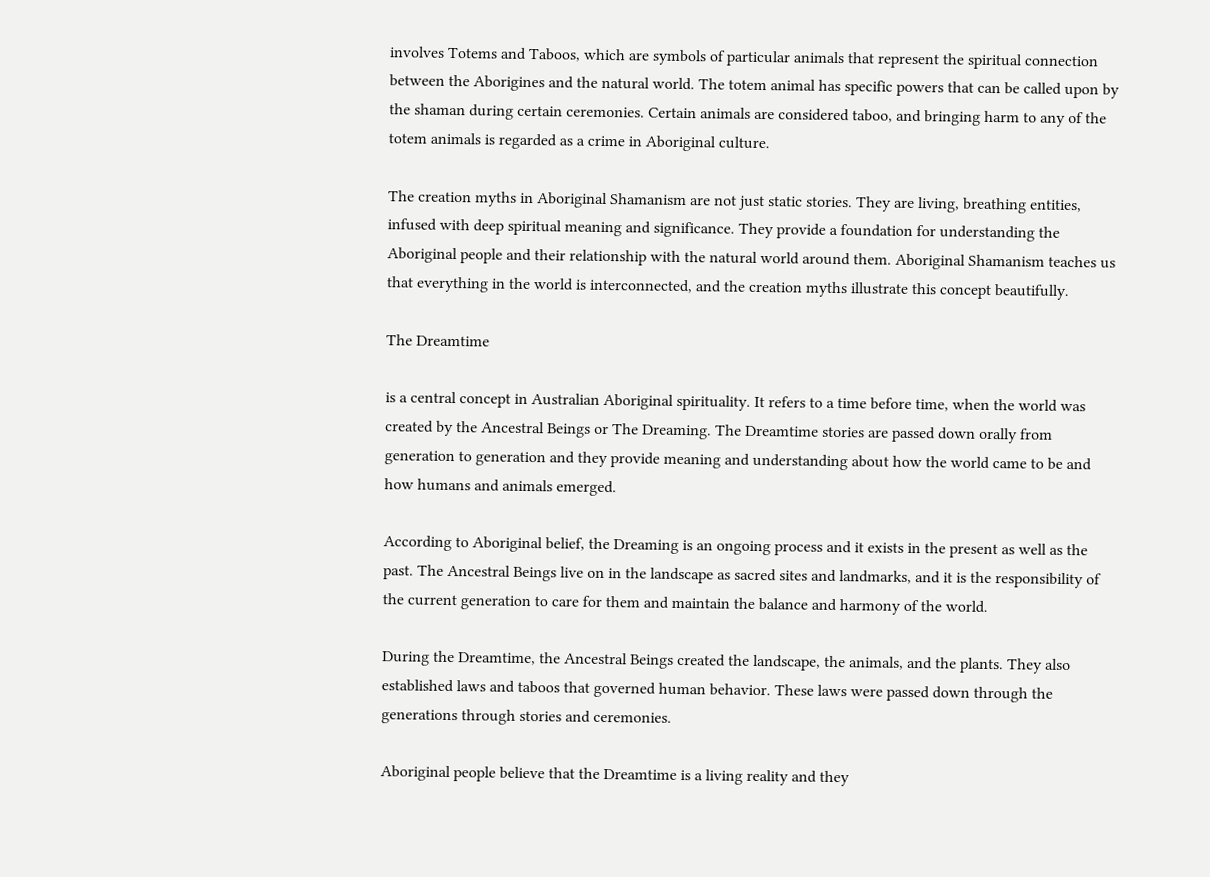involves Totems and Taboos, which are symbols of particular animals that represent the spiritual connection between the Aborigines and the natural world. The totem animal has specific powers that can be called upon by the shaman during certain ceremonies. Certain animals are considered taboo, and bringing harm to any of the totem animals is regarded as a crime in Aboriginal culture.

The creation myths in Aboriginal Shamanism are not just static stories. They are living, breathing entities, infused with deep spiritual meaning and significance. They provide a foundation for understanding the Aboriginal people and their relationship with the natural world around them. Aboriginal Shamanism teaches us that everything in the world is interconnected, and the creation myths illustrate this concept beautifully.

The Dreamtime

is a central concept in Australian Aboriginal spirituality. It refers to a time before time, when the world was created by the Ancestral Beings or The Dreaming. The Dreamtime stories are passed down orally from generation to generation and they provide meaning and understanding about how the world came to be and how humans and animals emerged.

According to Aboriginal belief, the Dreaming is an ongoing process and it exists in the present as well as the past. The Ancestral Beings live on in the landscape as sacred sites and landmarks, and it is the responsibility of the current generation to care for them and maintain the balance and harmony of the world.

During the Dreamtime, the Ancestral Beings created the landscape, the animals, and the plants. They also established laws and taboos that governed human behavior. These laws were passed down through the generations through stories and ceremonies.

Aboriginal people believe that the Dreamtime is a living reality and they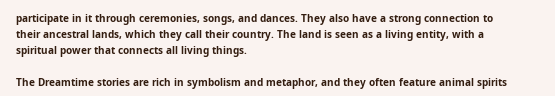participate in it through ceremonies, songs, and dances. They also have a strong connection to their ancestral lands, which they call their country. The land is seen as a living entity, with a spiritual power that connects all living things.

The Dreamtime stories are rich in symbolism and metaphor, and they often feature animal spirits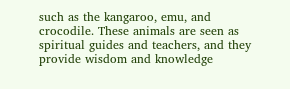such as the kangaroo, emu, and crocodile. These animals are seen as spiritual guides and teachers, and they provide wisdom and knowledge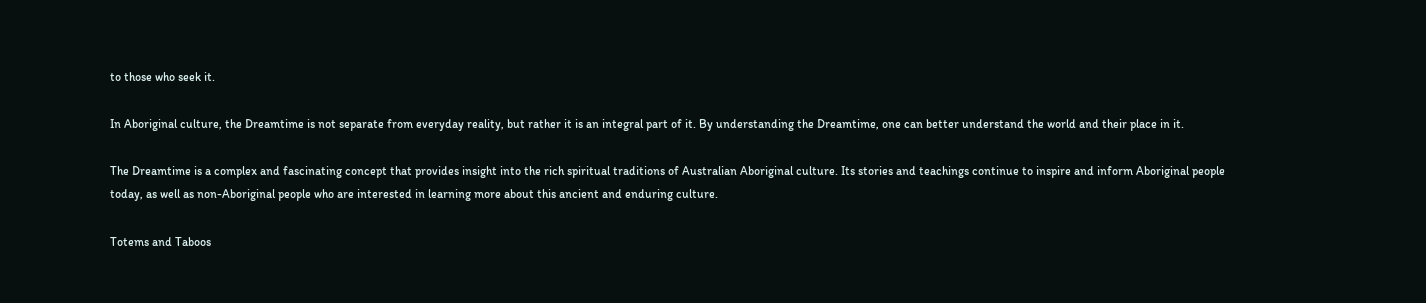to those who seek it.

In Aboriginal culture, the Dreamtime is not separate from everyday reality, but rather it is an integral part of it. By understanding the Dreamtime, one can better understand the world and their place in it.

The Dreamtime is a complex and fascinating concept that provides insight into the rich spiritual traditions of Australian Aboriginal culture. Its stories and teachings continue to inspire and inform Aboriginal people today, as well as non-Aboriginal people who are interested in learning more about this ancient and enduring culture.

Totems and Taboos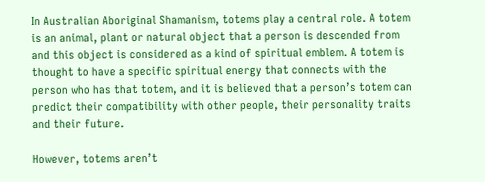In Australian Aboriginal Shamanism, totems play a central role. A totem is an animal, plant or natural object that a person is descended from and this object is considered as a kind of spiritual emblem. A totem is thought to have a specific spiritual energy that connects with the person who has that totem, and it is believed that a person’s totem can predict their compatibility with other people, their personality traits and their future.

However, totems aren’t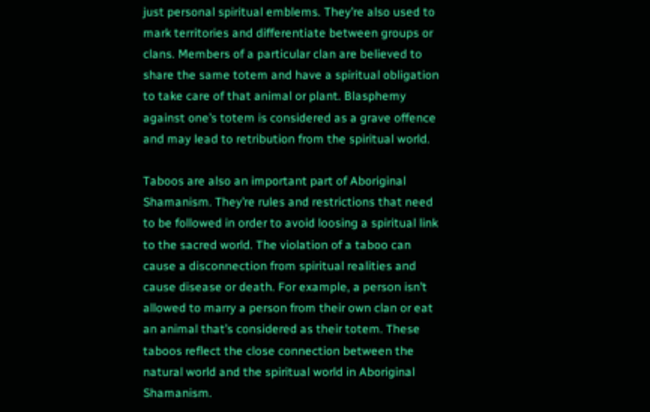just personal spiritual emblems. They’re also used to mark territories and differentiate between groups or clans. Members of a particular clan are believed to share the same totem and have a spiritual obligation to take care of that animal or plant. Blasphemy against one’s totem is considered as a grave offence and may lead to retribution from the spiritual world.

Taboos are also an important part of Aboriginal Shamanism. They’re rules and restrictions that need to be followed in order to avoid loosing a spiritual link to the sacred world. The violation of a taboo can cause a disconnection from spiritual realities and cause disease or death. For example, a person isn’t allowed to marry a person from their own clan or eat an animal that’s considered as their totem. These taboos reflect the close connection between the natural world and the spiritual world in Aboriginal Shamanism.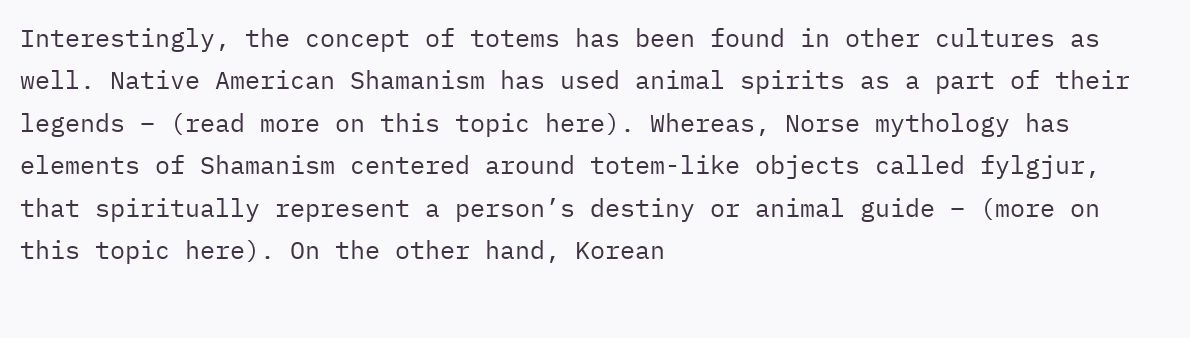Interestingly, the concept of totems has been found in other cultures as well. Native American Shamanism has used animal spirits as a part of their legends – (read more on this topic here). Whereas, Norse mythology has elements of Shamanism centered around totem-like objects called fylgjur, that spiritually represent a person’s destiny or animal guide – (more on this topic here). On the other hand, Korean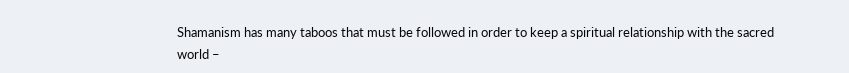Shamanism has many taboos that must be followed in order to keep a spiritual relationship with the sacred world –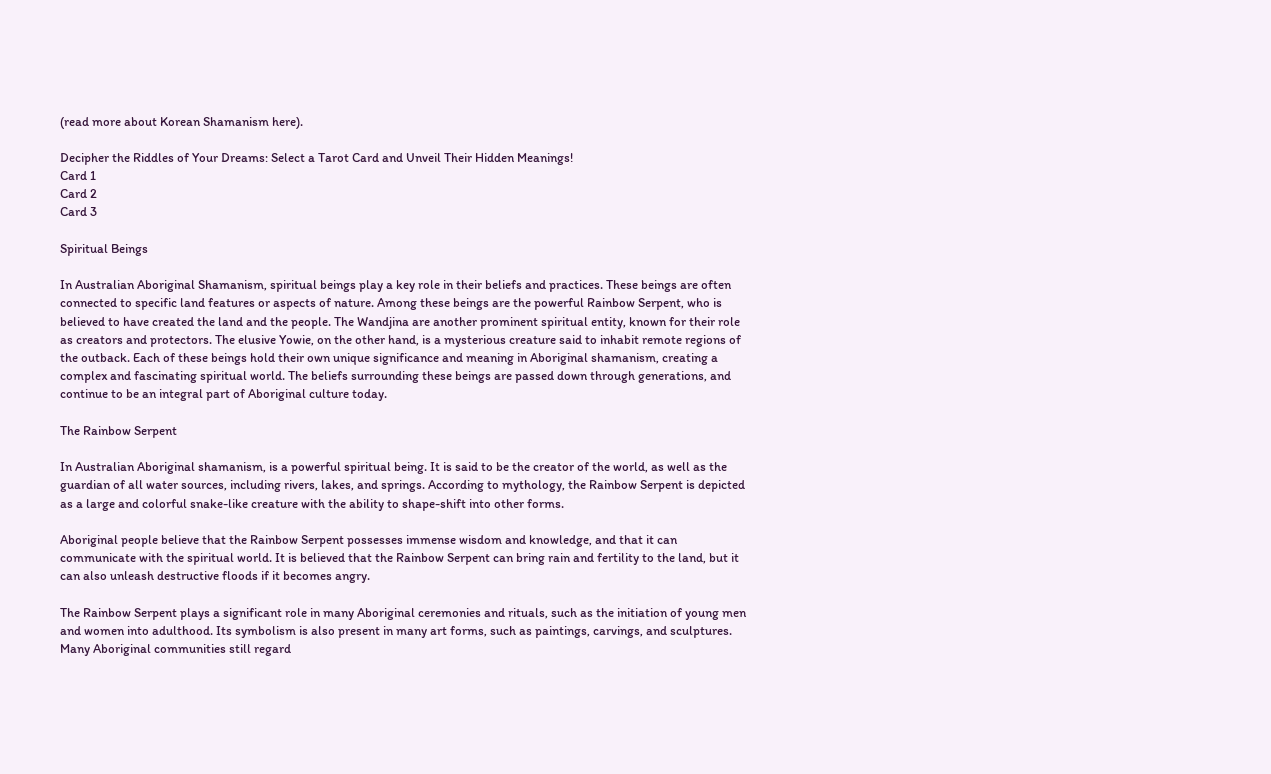(read more about Korean Shamanism here).

Decipher the Riddles of Your Dreams: Select a Tarot Card and Unveil Their Hidden Meanings!
Card 1
Card 2
Card 3

Spiritual Beings

In Australian Aboriginal Shamanism, spiritual beings play a key role in their beliefs and practices. These beings are often connected to specific land features or aspects of nature. Among these beings are the powerful Rainbow Serpent, who is believed to have created the land and the people. The Wandjina are another prominent spiritual entity, known for their role as creators and protectors. The elusive Yowie, on the other hand, is a mysterious creature said to inhabit remote regions of the outback. Each of these beings hold their own unique significance and meaning in Aboriginal shamanism, creating a complex and fascinating spiritual world. The beliefs surrounding these beings are passed down through generations, and continue to be an integral part of Aboriginal culture today.

The Rainbow Serpent

In Australian Aboriginal shamanism, is a powerful spiritual being. It is said to be the creator of the world, as well as the guardian of all water sources, including rivers, lakes, and springs. According to mythology, the Rainbow Serpent is depicted as a large and colorful snake-like creature with the ability to shape-shift into other forms.

Aboriginal people believe that the Rainbow Serpent possesses immense wisdom and knowledge, and that it can communicate with the spiritual world. It is believed that the Rainbow Serpent can bring rain and fertility to the land, but it can also unleash destructive floods if it becomes angry.

The Rainbow Serpent plays a significant role in many Aboriginal ceremonies and rituals, such as the initiation of young men and women into adulthood. Its symbolism is also present in many art forms, such as paintings, carvings, and sculptures. Many Aboriginal communities still regard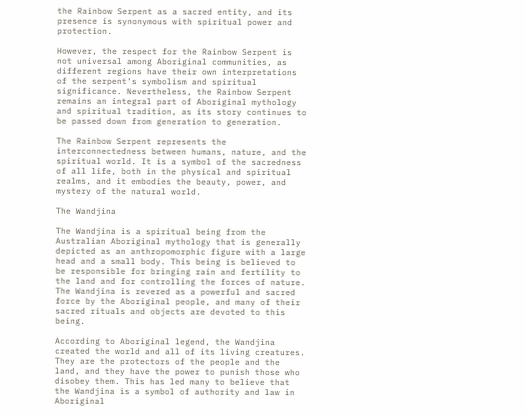the Rainbow Serpent as a sacred entity, and its presence is synonymous with spiritual power and protection.

However, the respect for the Rainbow Serpent is not universal among Aboriginal communities, as different regions have their own interpretations of the serpent’s symbolism and spiritual significance. Nevertheless, the Rainbow Serpent remains an integral part of Aboriginal mythology and spiritual tradition, as its story continues to be passed down from generation to generation.

The Rainbow Serpent represents the interconnectedness between humans, nature, and the spiritual world. It is a symbol of the sacredness of all life, both in the physical and spiritual realms, and it embodies the beauty, power, and mystery of the natural world.

The Wandjina

The Wandjina is a spiritual being from the Australian Aboriginal mythology that is generally depicted as an anthropomorphic figure with a large head and a small body. This being is believed to be responsible for bringing rain and fertility to the land and for controlling the forces of nature. The Wandjina is revered as a powerful and sacred force by the Aboriginal people, and many of their sacred rituals and objects are devoted to this being.

According to Aboriginal legend, the Wandjina created the world and all of its living creatures. They are the protectors of the people and the land, and they have the power to punish those who disobey them. This has led many to believe that the Wandjina is a symbol of authority and law in Aboriginal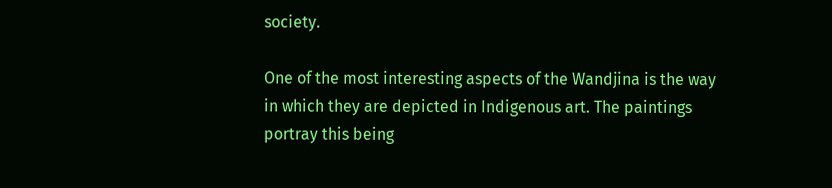society.

One of the most interesting aspects of the Wandjina is the way in which they are depicted in Indigenous art. The paintings portray this being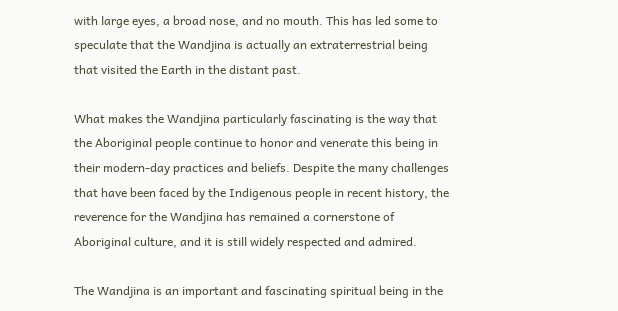with large eyes, a broad nose, and no mouth. This has led some to speculate that the Wandjina is actually an extraterrestrial being that visited the Earth in the distant past.

What makes the Wandjina particularly fascinating is the way that the Aboriginal people continue to honor and venerate this being in their modern-day practices and beliefs. Despite the many challenges that have been faced by the Indigenous people in recent history, the reverence for the Wandjina has remained a cornerstone of Aboriginal culture, and it is still widely respected and admired.

The Wandjina is an important and fascinating spiritual being in the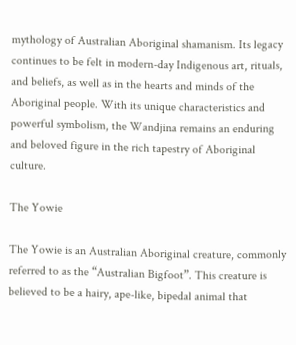mythology of Australian Aboriginal shamanism. Its legacy continues to be felt in modern-day Indigenous art, rituals, and beliefs, as well as in the hearts and minds of the Aboriginal people. With its unique characteristics and powerful symbolism, the Wandjina remains an enduring and beloved figure in the rich tapestry of Aboriginal culture.

The Yowie

The Yowie is an Australian Aboriginal creature, commonly referred to as the “Australian Bigfoot”. This creature is believed to be a hairy, ape-like, bipedal animal that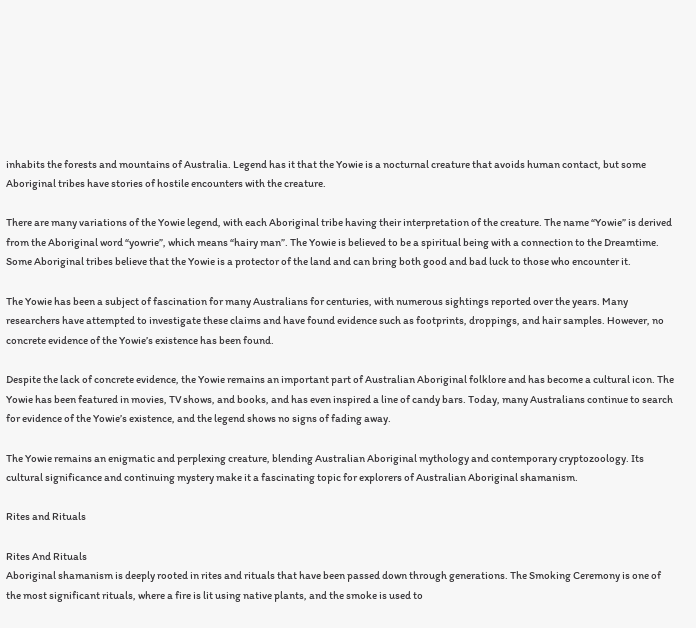inhabits the forests and mountains of Australia. Legend has it that the Yowie is a nocturnal creature that avoids human contact, but some Aboriginal tribes have stories of hostile encounters with the creature.

There are many variations of the Yowie legend, with each Aboriginal tribe having their interpretation of the creature. The name “Yowie” is derived from the Aboriginal word “yowrie”, which means “hairy man”. The Yowie is believed to be a spiritual being with a connection to the Dreamtime. Some Aboriginal tribes believe that the Yowie is a protector of the land and can bring both good and bad luck to those who encounter it.

The Yowie has been a subject of fascination for many Australians for centuries, with numerous sightings reported over the years. Many researchers have attempted to investigate these claims and have found evidence such as footprints, droppings, and hair samples. However, no concrete evidence of the Yowie’s existence has been found.

Despite the lack of concrete evidence, the Yowie remains an important part of Australian Aboriginal folklore and has become a cultural icon. The Yowie has been featured in movies, TV shows, and books, and has even inspired a line of candy bars. Today, many Australians continue to search for evidence of the Yowie’s existence, and the legend shows no signs of fading away.

The Yowie remains an enigmatic and perplexing creature, blending Australian Aboriginal mythology and contemporary cryptozoology. Its cultural significance and continuing mystery make it a fascinating topic for explorers of Australian Aboriginal shamanism.

Rites and Rituals

Rites And Rituals
Aboriginal shamanism is deeply rooted in rites and rituals that have been passed down through generations. The Smoking Ceremony is one of the most significant rituals, where a fire is lit using native plants, and the smoke is used to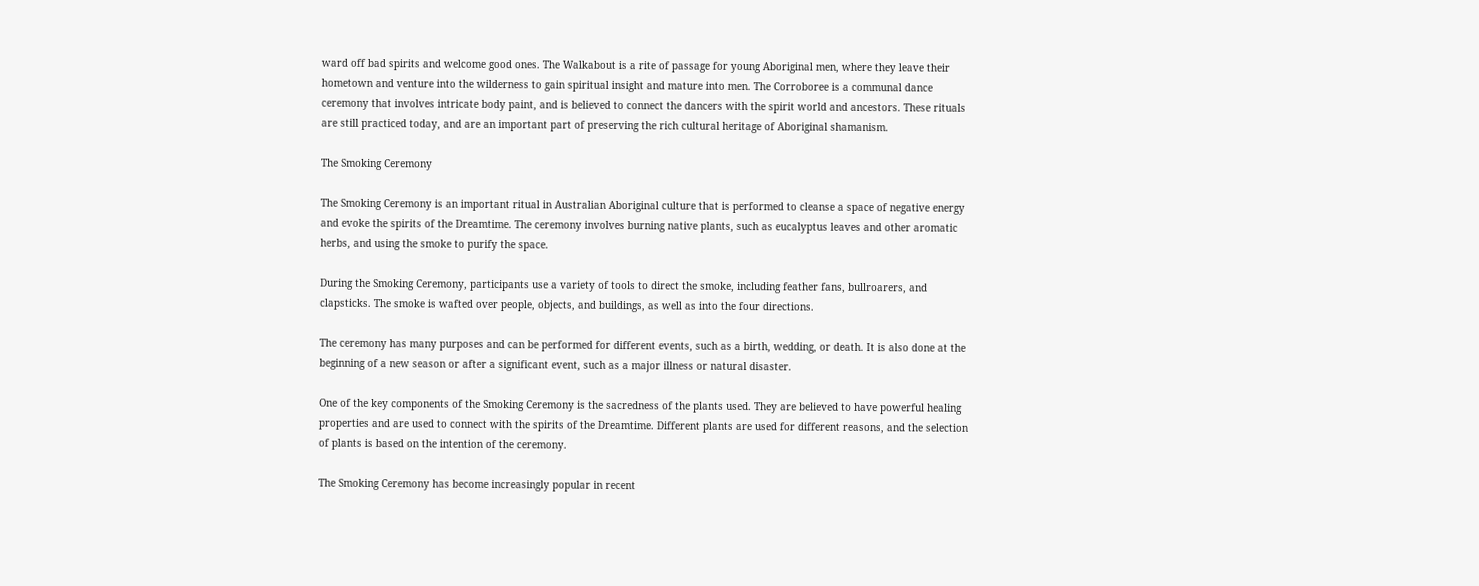ward off bad spirits and welcome good ones. The Walkabout is a rite of passage for young Aboriginal men, where they leave their hometown and venture into the wilderness to gain spiritual insight and mature into men. The Corroboree is a communal dance ceremony that involves intricate body paint, and is believed to connect the dancers with the spirit world and ancestors. These rituals are still practiced today, and are an important part of preserving the rich cultural heritage of Aboriginal shamanism.

The Smoking Ceremony

The Smoking Ceremony is an important ritual in Australian Aboriginal culture that is performed to cleanse a space of negative energy and evoke the spirits of the Dreamtime. The ceremony involves burning native plants, such as eucalyptus leaves and other aromatic herbs, and using the smoke to purify the space.

During the Smoking Ceremony, participants use a variety of tools to direct the smoke, including feather fans, bullroarers, and clapsticks. The smoke is wafted over people, objects, and buildings, as well as into the four directions.

The ceremony has many purposes and can be performed for different events, such as a birth, wedding, or death. It is also done at the beginning of a new season or after a significant event, such as a major illness or natural disaster.

One of the key components of the Smoking Ceremony is the sacredness of the plants used. They are believed to have powerful healing properties and are used to connect with the spirits of the Dreamtime. Different plants are used for different reasons, and the selection of plants is based on the intention of the ceremony.

The Smoking Ceremony has become increasingly popular in recent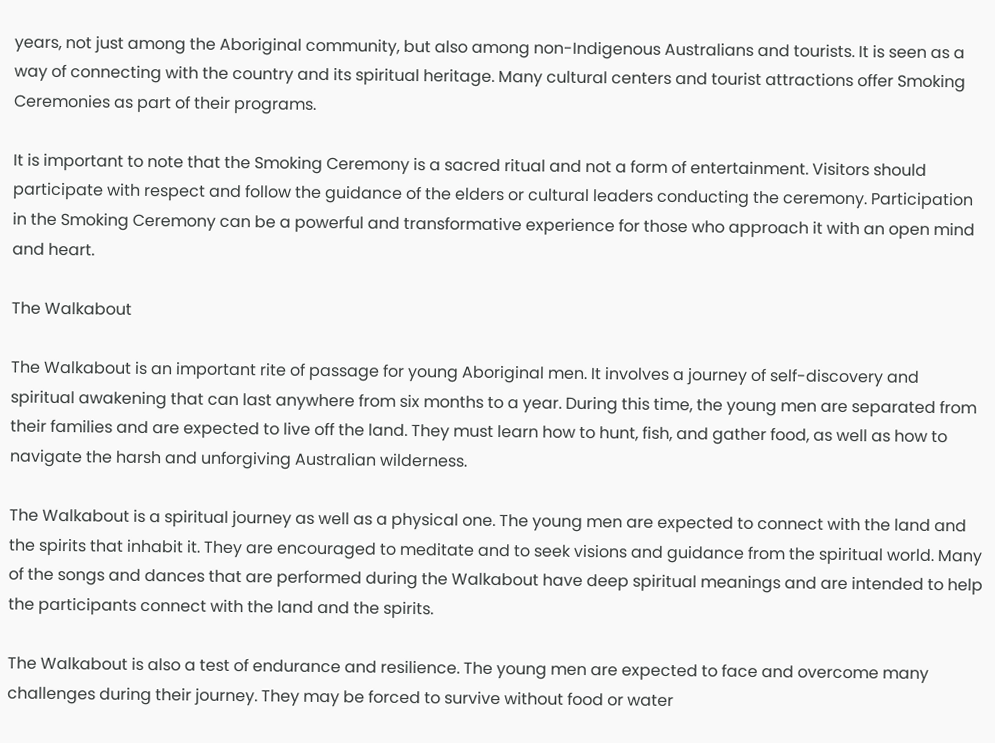years, not just among the Aboriginal community, but also among non-Indigenous Australians and tourists. It is seen as a way of connecting with the country and its spiritual heritage. Many cultural centers and tourist attractions offer Smoking Ceremonies as part of their programs.

It is important to note that the Smoking Ceremony is a sacred ritual and not a form of entertainment. Visitors should participate with respect and follow the guidance of the elders or cultural leaders conducting the ceremony. Participation in the Smoking Ceremony can be a powerful and transformative experience for those who approach it with an open mind and heart.

The Walkabout

The Walkabout is an important rite of passage for young Aboriginal men. It involves a journey of self-discovery and spiritual awakening that can last anywhere from six months to a year. During this time, the young men are separated from their families and are expected to live off the land. They must learn how to hunt, fish, and gather food, as well as how to navigate the harsh and unforgiving Australian wilderness.

The Walkabout is a spiritual journey as well as a physical one. The young men are expected to connect with the land and the spirits that inhabit it. They are encouraged to meditate and to seek visions and guidance from the spiritual world. Many of the songs and dances that are performed during the Walkabout have deep spiritual meanings and are intended to help the participants connect with the land and the spirits.

The Walkabout is also a test of endurance and resilience. The young men are expected to face and overcome many challenges during their journey. They may be forced to survive without food or water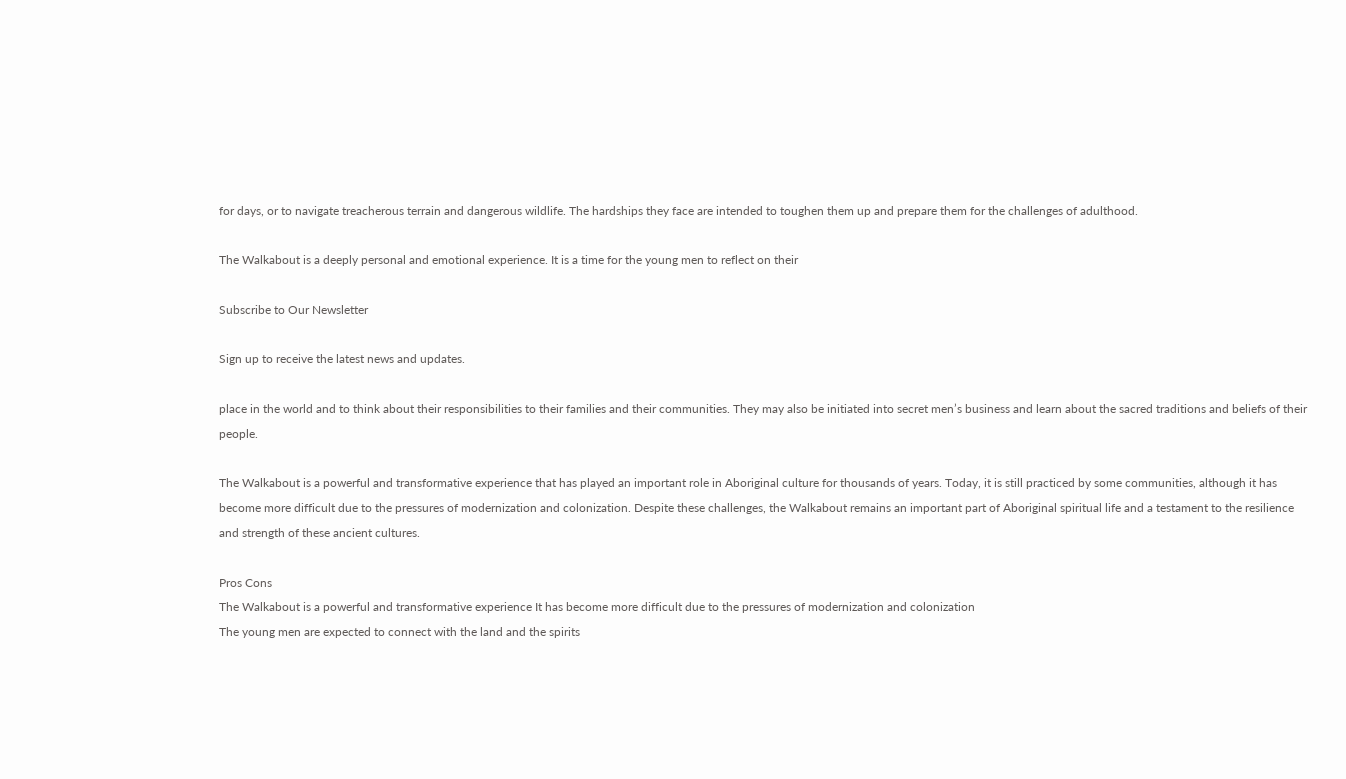for days, or to navigate treacherous terrain and dangerous wildlife. The hardships they face are intended to toughen them up and prepare them for the challenges of adulthood.

The Walkabout is a deeply personal and emotional experience. It is a time for the young men to reflect on their

Subscribe to Our Newsletter

Sign up to receive the latest news and updates.

place in the world and to think about their responsibilities to their families and their communities. They may also be initiated into secret men’s business and learn about the sacred traditions and beliefs of their people.

The Walkabout is a powerful and transformative experience that has played an important role in Aboriginal culture for thousands of years. Today, it is still practiced by some communities, although it has become more difficult due to the pressures of modernization and colonization. Despite these challenges, the Walkabout remains an important part of Aboriginal spiritual life and a testament to the resilience and strength of these ancient cultures.

Pros Cons
The Walkabout is a powerful and transformative experience It has become more difficult due to the pressures of modernization and colonization
The young men are expected to connect with the land and the spirits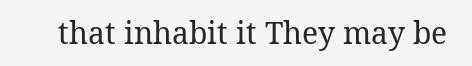that inhabit it They may be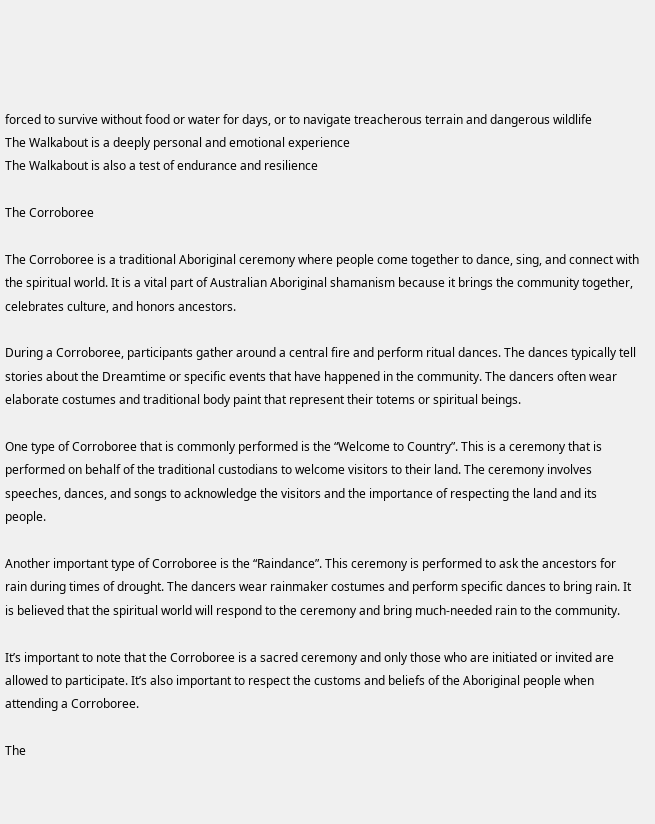forced to survive without food or water for days, or to navigate treacherous terrain and dangerous wildlife
The Walkabout is a deeply personal and emotional experience
The Walkabout is also a test of endurance and resilience

The Corroboree

The Corroboree is a traditional Aboriginal ceremony where people come together to dance, sing, and connect with the spiritual world. It is a vital part of Australian Aboriginal shamanism because it brings the community together, celebrates culture, and honors ancestors.

During a Corroboree, participants gather around a central fire and perform ritual dances. The dances typically tell stories about the Dreamtime or specific events that have happened in the community. The dancers often wear elaborate costumes and traditional body paint that represent their totems or spiritual beings.

One type of Corroboree that is commonly performed is the “Welcome to Country”. This is a ceremony that is performed on behalf of the traditional custodians to welcome visitors to their land. The ceremony involves speeches, dances, and songs to acknowledge the visitors and the importance of respecting the land and its people.

Another important type of Corroboree is the “Raindance”. This ceremony is performed to ask the ancestors for rain during times of drought. The dancers wear rainmaker costumes and perform specific dances to bring rain. It is believed that the spiritual world will respond to the ceremony and bring much-needed rain to the community.

It’s important to note that the Corroboree is a sacred ceremony and only those who are initiated or invited are allowed to participate. It’s also important to respect the customs and beliefs of the Aboriginal people when attending a Corroboree.

The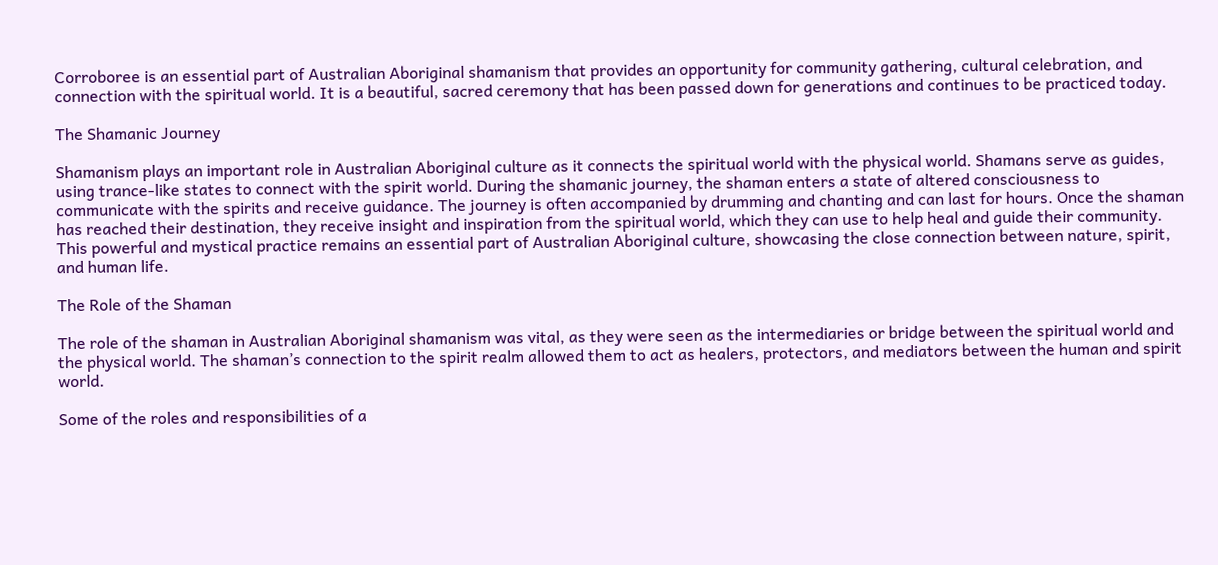Corroboree is an essential part of Australian Aboriginal shamanism that provides an opportunity for community gathering, cultural celebration, and connection with the spiritual world. It is a beautiful, sacred ceremony that has been passed down for generations and continues to be practiced today.

The Shamanic Journey

Shamanism plays an important role in Australian Aboriginal culture as it connects the spiritual world with the physical world. Shamans serve as guides, using trance-like states to connect with the spirit world. During the shamanic journey, the shaman enters a state of altered consciousness to communicate with the spirits and receive guidance. The journey is often accompanied by drumming and chanting and can last for hours. Once the shaman has reached their destination, they receive insight and inspiration from the spiritual world, which they can use to help heal and guide their community. This powerful and mystical practice remains an essential part of Australian Aboriginal culture, showcasing the close connection between nature, spirit, and human life.

The Role of the Shaman

The role of the shaman in Australian Aboriginal shamanism was vital, as they were seen as the intermediaries or bridge between the spiritual world and the physical world. The shaman’s connection to the spirit realm allowed them to act as healers, protectors, and mediators between the human and spirit world.

Some of the roles and responsibilities of a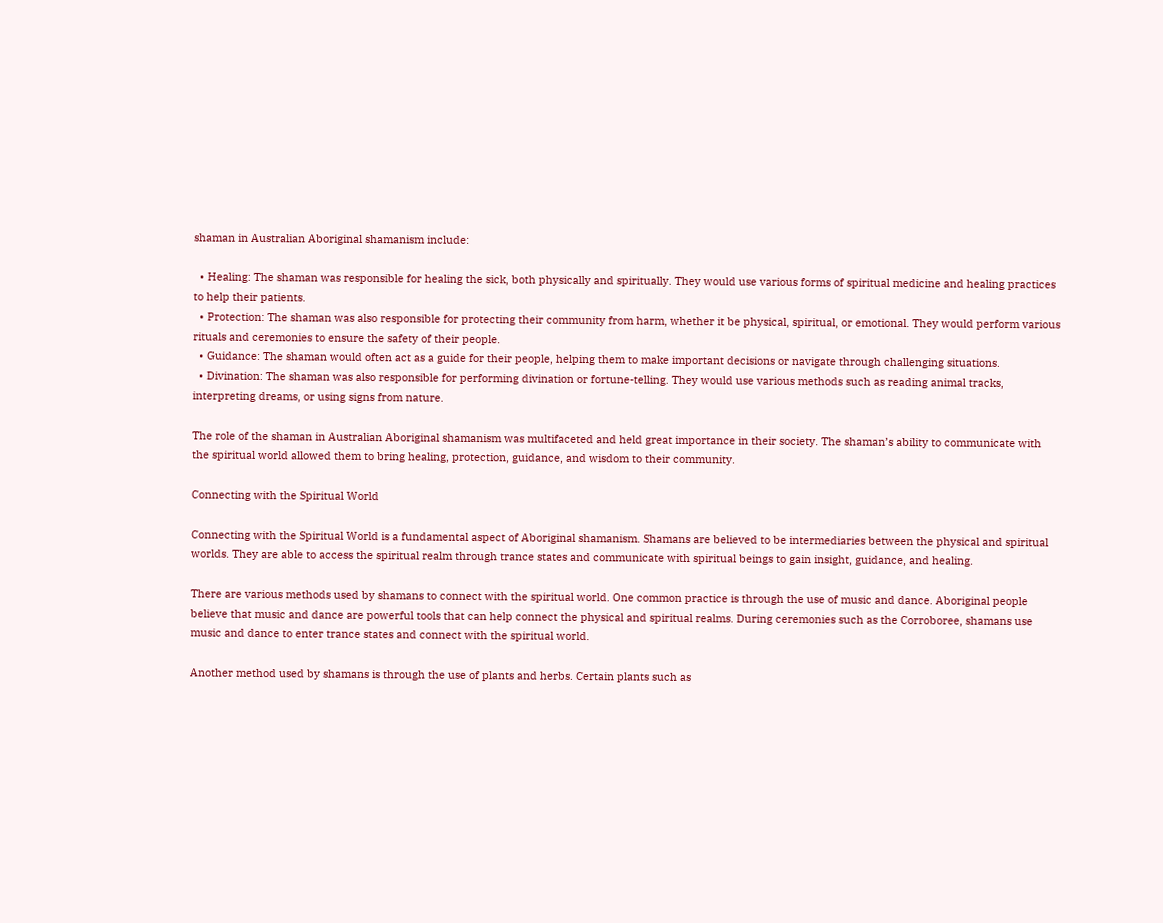shaman in Australian Aboriginal shamanism include:

  • Healing: The shaman was responsible for healing the sick, both physically and spiritually. They would use various forms of spiritual medicine and healing practices to help their patients.
  • Protection: The shaman was also responsible for protecting their community from harm, whether it be physical, spiritual, or emotional. They would perform various rituals and ceremonies to ensure the safety of their people.
  • Guidance: The shaman would often act as a guide for their people, helping them to make important decisions or navigate through challenging situations.
  • Divination: The shaman was also responsible for performing divination or fortune-telling. They would use various methods such as reading animal tracks, interpreting dreams, or using signs from nature.

The role of the shaman in Australian Aboriginal shamanism was multifaceted and held great importance in their society. The shaman’s ability to communicate with the spiritual world allowed them to bring healing, protection, guidance, and wisdom to their community.

Connecting with the Spiritual World

Connecting with the Spiritual World is a fundamental aspect of Aboriginal shamanism. Shamans are believed to be intermediaries between the physical and spiritual worlds. They are able to access the spiritual realm through trance states and communicate with spiritual beings to gain insight, guidance, and healing.

There are various methods used by shamans to connect with the spiritual world. One common practice is through the use of music and dance. Aboriginal people believe that music and dance are powerful tools that can help connect the physical and spiritual realms. During ceremonies such as the Corroboree, shamans use music and dance to enter trance states and connect with the spiritual world.

Another method used by shamans is through the use of plants and herbs. Certain plants such as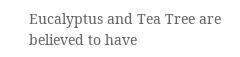Eucalyptus and Tea Tree are believed to have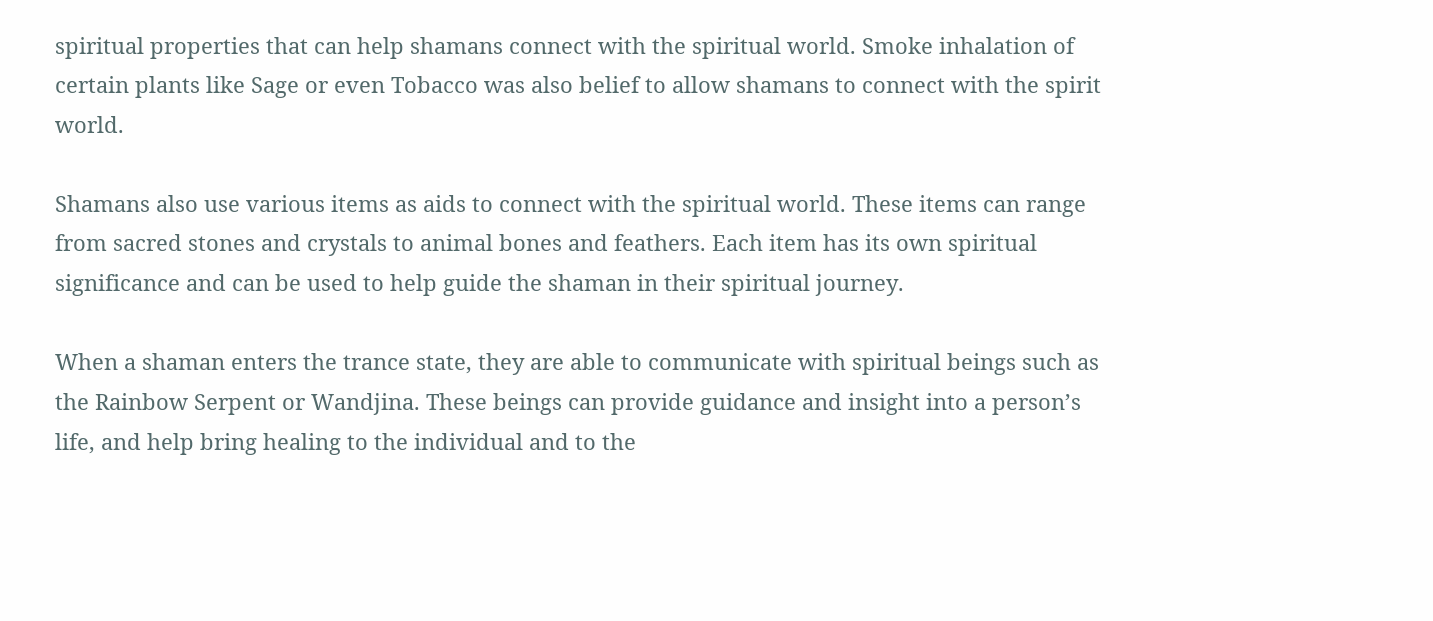spiritual properties that can help shamans connect with the spiritual world. Smoke inhalation of certain plants like Sage or even Tobacco was also belief to allow shamans to connect with the spirit world.

Shamans also use various items as aids to connect with the spiritual world. These items can range from sacred stones and crystals to animal bones and feathers. Each item has its own spiritual significance and can be used to help guide the shaman in their spiritual journey.

When a shaman enters the trance state, they are able to communicate with spiritual beings such as the Rainbow Serpent or Wandjina. These beings can provide guidance and insight into a person’s life, and help bring healing to the individual and to the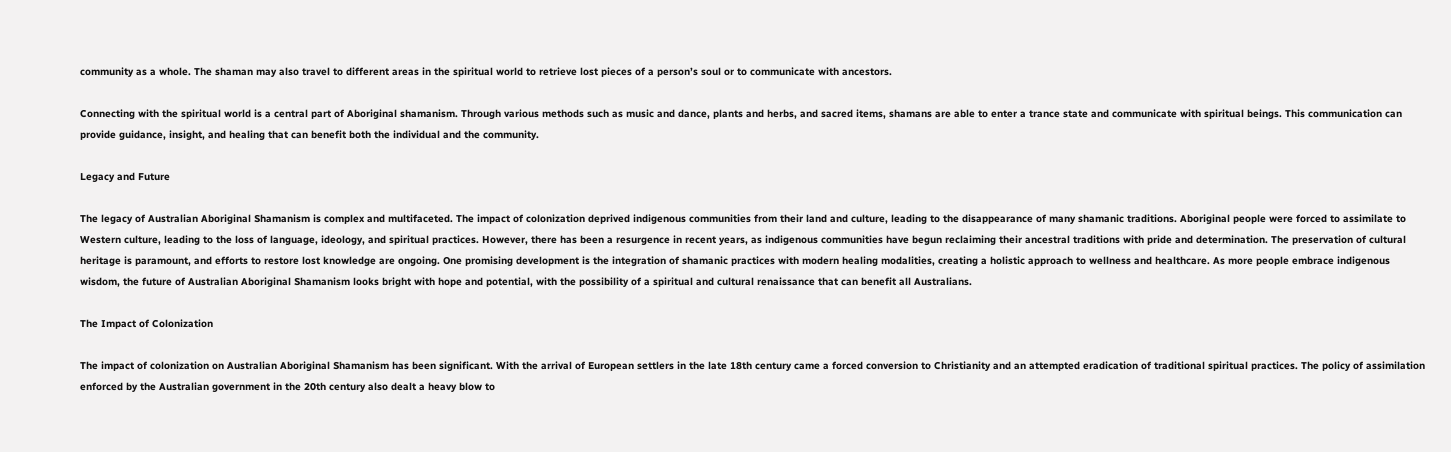community as a whole. The shaman may also travel to different areas in the spiritual world to retrieve lost pieces of a person’s soul or to communicate with ancestors.

Connecting with the spiritual world is a central part of Aboriginal shamanism. Through various methods such as music and dance, plants and herbs, and sacred items, shamans are able to enter a trance state and communicate with spiritual beings. This communication can provide guidance, insight, and healing that can benefit both the individual and the community.

Legacy and Future

The legacy of Australian Aboriginal Shamanism is complex and multifaceted. The impact of colonization deprived indigenous communities from their land and culture, leading to the disappearance of many shamanic traditions. Aboriginal people were forced to assimilate to Western culture, leading to the loss of language, ideology, and spiritual practices. However, there has been a resurgence in recent years, as indigenous communities have begun reclaiming their ancestral traditions with pride and determination. The preservation of cultural heritage is paramount, and efforts to restore lost knowledge are ongoing. One promising development is the integration of shamanic practices with modern healing modalities, creating a holistic approach to wellness and healthcare. As more people embrace indigenous wisdom, the future of Australian Aboriginal Shamanism looks bright with hope and potential, with the possibility of a spiritual and cultural renaissance that can benefit all Australians.

The Impact of Colonization

The impact of colonization on Australian Aboriginal Shamanism has been significant. With the arrival of European settlers in the late 18th century came a forced conversion to Christianity and an attempted eradication of traditional spiritual practices. The policy of assimilation enforced by the Australian government in the 20th century also dealt a heavy blow to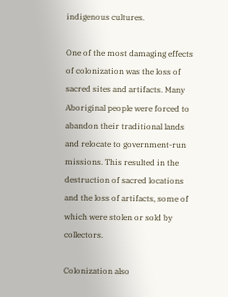indigenous cultures.

One of the most damaging effects of colonization was the loss of sacred sites and artifacts. Many Aboriginal people were forced to abandon their traditional lands and relocate to government-run missions. This resulted in the destruction of sacred locations and the loss of artifacts, some of which were stolen or sold by collectors.

Colonization also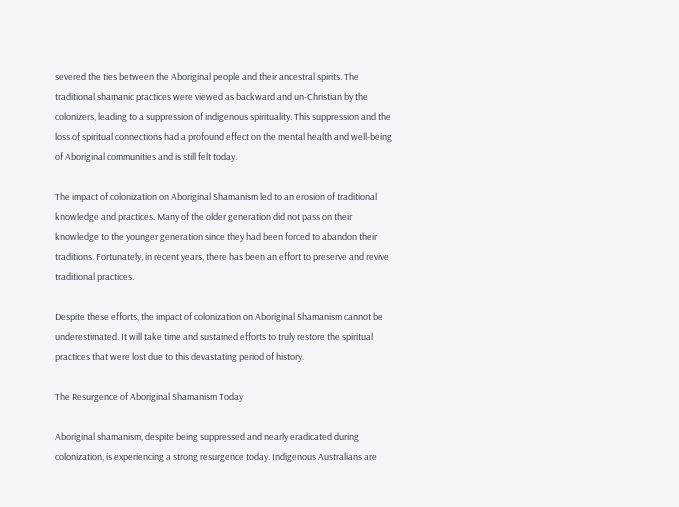severed the ties between the Aboriginal people and their ancestral spirits. The traditional shamanic practices were viewed as backward and un-Christian by the colonizers, leading to a suppression of indigenous spirituality. This suppression and the loss of spiritual connections had a profound effect on the mental health and well-being of Aboriginal communities and is still felt today.

The impact of colonization on Aboriginal Shamanism led to an erosion of traditional knowledge and practices. Many of the older generation did not pass on their knowledge to the younger generation since they had been forced to abandon their traditions. Fortunately, in recent years, there has been an effort to preserve and revive traditional practices.

Despite these efforts, the impact of colonization on Aboriginal Shamanism cannot be underestimated. It will take time and sustained efforts to truly restore the spiritual practices that were lost due to this devastating period of history.

The Resurgence of Aboriginal Shamanism Today

Aboriginal shamanism, despite being suppressed and nearly eradicated during colonization, is experiencing a strong resurgence today. Indigenous Australians are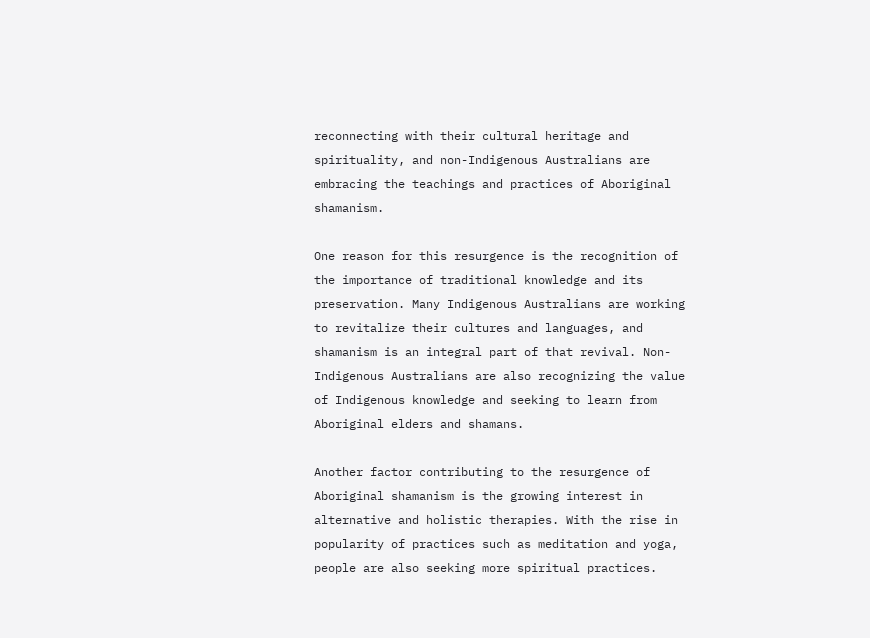reconnecting with their cultural heritage and spirituality, and non-Indigenous Australians are embracing the teachings and practices of Aboriginal shamanism.

One reason for this resurgence is the recognition of the importance of traditional knowledge and its preservation. Many Indigenous Australians are working to revitalize their cultures and languages, and shamanism is an integral part of that revival. Non-Indigenous Australians are also recognizing the value of Indigenous knowledge and seeking to learn from Aboriginal elders and shamans.

Another factor contributing to the resurgence of Aboriginal shamanism is the growing interest in alternative and holistic therapies. With the rise in popularity of practices such as meditation and yoga, people are also seeking more spiritual practices.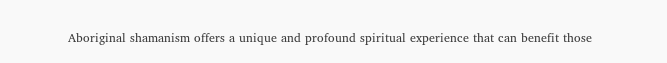Aboriginal shamanism offers a unique and profound spiritual experience that can benefit those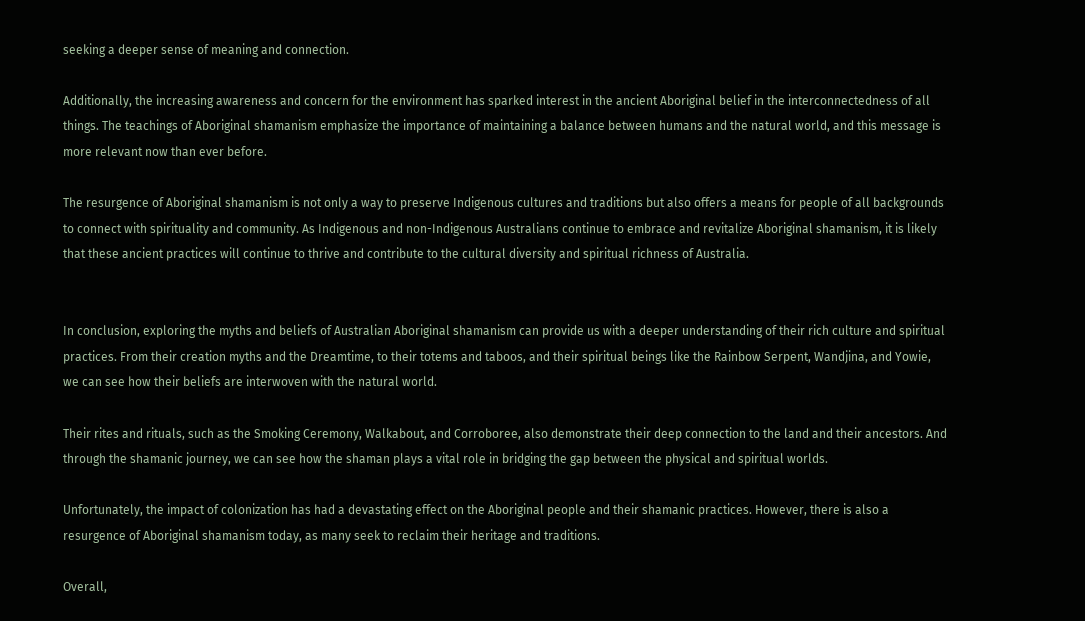seeking a deeper sense of meaning and connection.

Additionally, the increasing awareness and concern for the environment has sparked interest in the ancient Aboriginal belief in the interconnectedness of all things. The teachings of Aboriginal shamanism emphasize the importance of maintaining a balance between humans and the natural world, and this message is more relevant now than ever before.

The resurgence of Aboriginal shamanism is not only a way to preserve Indigenous cultures and traditions but also offers a means for people of all backgrounds to connect with spirituality and community. As Indigenous and non-Indigenous Australians continue to embrace and revitalize Aboriginal shamanism, it is likely that these ancient practices will continue to thrive and contribute to the cultural diversity and spiritual richness of Australia.


In conclusion, exploring the myths and beliefs of Australian Aboriginal shamanism can provide us with a deeper understanding of their rich culture and spiritual practices. From their creation myths and the Dreamtime, to their totems and taboos, and their spiritual beings like the Rainbow Serpent, Wandjina, and Yowie, we can see how their beliefs are interwoven with the natural world.

Their rites and rituals, such as the Smoking Ceremony, Walkabout, and Corroboree, also demonstrate their deep connection to the land and their ancestors. And through the shamanic journey, we can see how the shaman plays a vital role in bridging the gap between the physical and spiritual worlds.

Unfortunately, the impact of colonization has had a devastating effect on the Aboriginal people and their shamanic practices. However, there is also a resurgence of Aboriginal shamanism today, as many seek to reclaim their heritage and traditions.

Overall,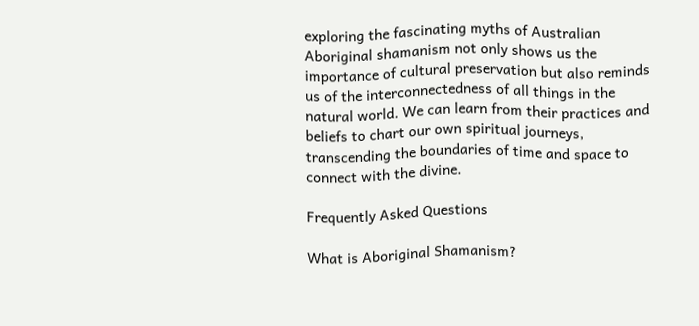exploring the fascinating myths of Australian Aboriginal shamanism not only shows us the importance of cultural preservation but also reminds us of the interconnectedness of all things in the natural world. We can learn from their practices and beliefs to chart our own spiritual journeys, transcending the boundaries of time and space to connect with the divine.

Frequently Asked Questions

What is Aboriginal Shamanism?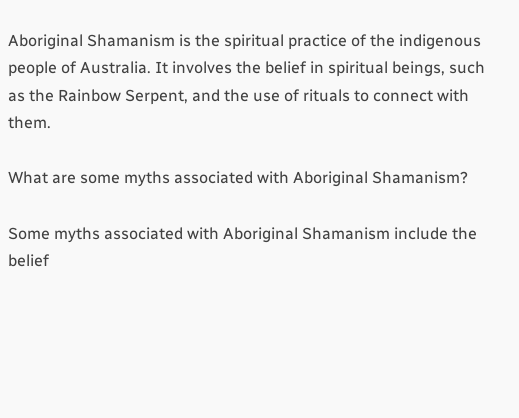Aboriginal Shamanism is the spiritual practice of the indigenous people of Australia. It involves the belief in spiritual beings, such as the Rainbow Serpent, and the use of rituals to connect with them.

What are some myths associated with Aboriginal Shamanism?

Some myths associated with Aboriginal Shamanism include the belief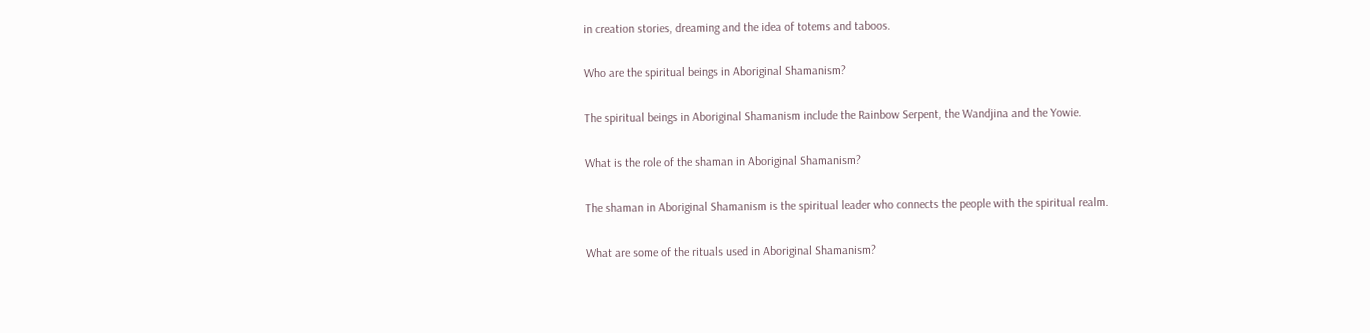in creation stories, dreaming and the idea of totems and taboos.

Who are the spiritual beings in Aboriginal Shamanism?

The spiritual beings in Aboriginal Shamanism include the Rainbow Serpent, the Wandjina and the Yowie.

What is the role of the shaman in Aboriginal Shamanism?

The shaman in Aboriginal Shamanism is the spiritual leader who connects the people with the spiritual realm.

What are some of the rituals used in Aboriginal Shamanism?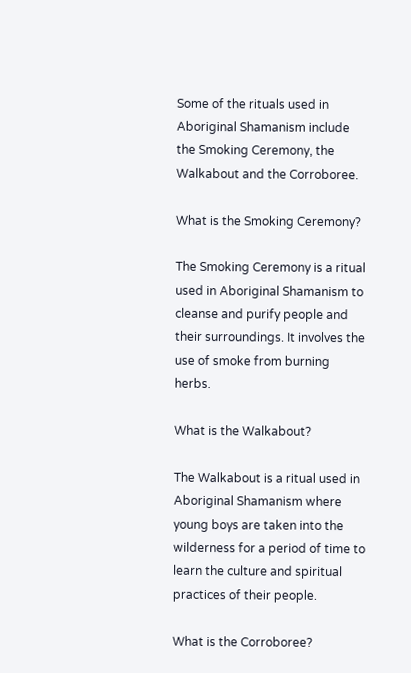Some of the rituals used in Aboriginal Shamanism include the Smoking Ceremony, the Walkabout and the Corroboree.

What is the Smoking Ceremony?

The Smoking Ceremony is a ritual used in Aboriginal Shamanism to cleanse and purify people and their surroundings. It involves the use of smoke from burning herbs.

What is the Walkabout?

The Walkabout is a ritual used in Aboriginal Shamanism where young boys are taken into the wilderness for a period of time to learn the culture and spiritual practices of their people.

What is the Corroboree?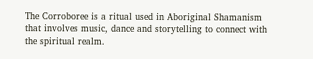The Corroboree is a ritual used in Aboriginal Shamanism that involves music, dance and storytelling to connect with the spiritual realm.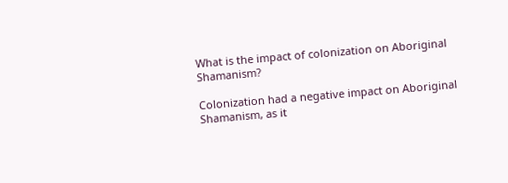What is the impact of colonization on Aboriginal Shamanism?

Colonization had a negative impact on Aboriginal Shamanism, as it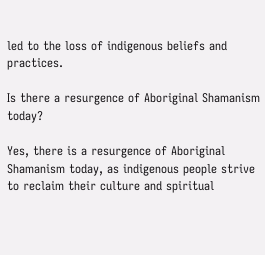led to the loss of indigenous beliefs and practices.

Is there a resurgence of Aboriginal Shamanism today?

Yes, there is a resurgence of Aboriginal Shamanism today, as indigenous people strive to reclaim their culture and spiritual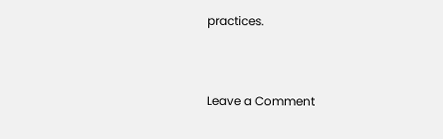practices.


Leave a Comment